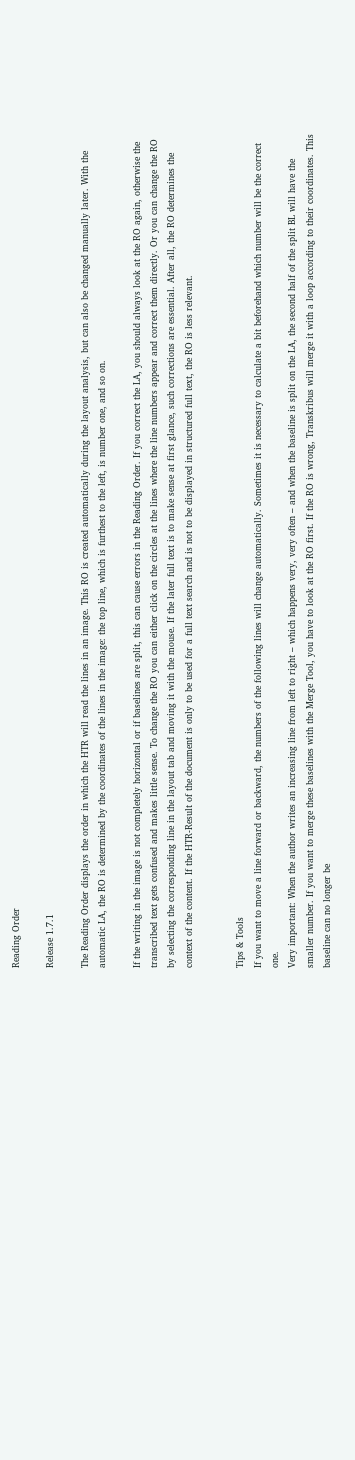Reading Order

Release 1.7.1

The Reading Order displays the order in which the HTR will read the lines in an image. This RO is created automatically during the layout analysis, but can also be changed manually later. With the automatic LA, the RO is determined by the coordinates of the lines in the image: the top line, which is furthest to the left, is number one, and so on.

If the writing in the image is not completely horizontal or if baselines are split, this can cause errors in the Reading Order. If you correct the LA, you should always look at the RO again, otherwise the transcribed text gets confused and makes little sense. To change the RO you can either click on the circles at the lines where the line numbers appear and correct them directly. Or you can change the RO by selecting the corresponding line in the layout tab and moving it with the mouse. If the later full text is to make sense at first glance, such corrections are essential. After all, the RO determines the context of the content. If the HTR-Result of the document is only to be used for a full text search and is not to be displayed in structured full text, the RO is less relevant.


Tips & Tools
If you want to move a line forward or backward, the numbers of the following lines will change automatically. Sometimes it is necessary to calculate a bit beforehand which number will be the correct one.
Very important: When the author writes an increasing line from left to right – which happens very, very often – and when the baseline is split on the LA, the second half of the split BL will have the smaller number. If you want to merge these baselines with the Merge Tool, you have to look at the RO first. If the RO is wrong, Transkribus will merge it with a loop according to their coordinates. This baseline can no longer be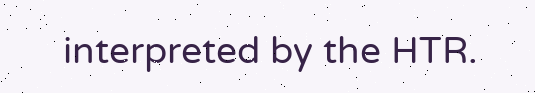interpreted by the HTR.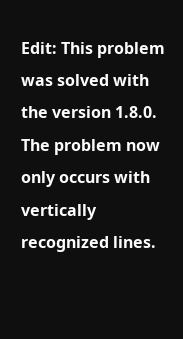Edit: This problem was solved with the version 1.8.0. The problem now only occurs with vertically recognized lines.